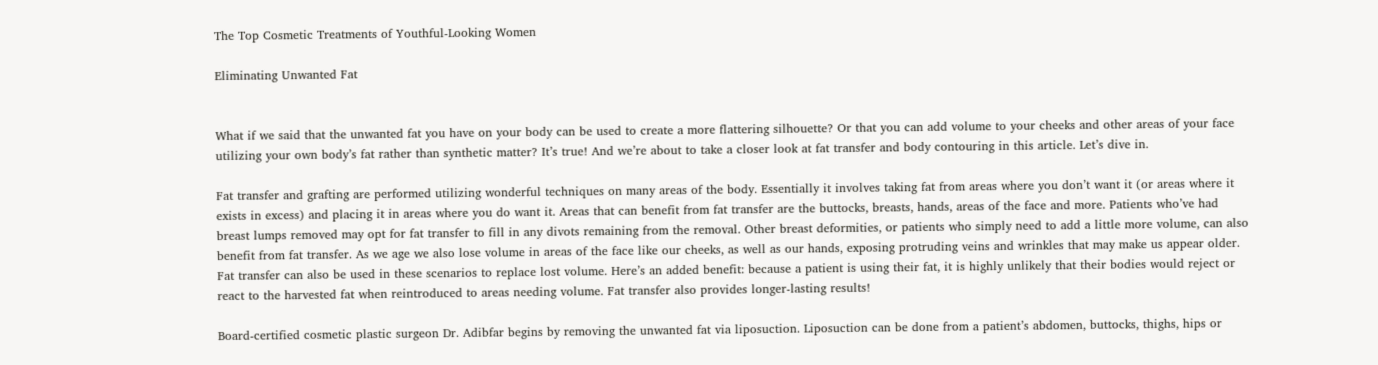The Top Cosmetic Treatments of Youthful-Looking Women

Eliminating Unwanted Fat


What if we said that the unwanted fat you have on your body can be used to create a more flattering silhouette? Or that you can add volume to your cheeks and other areas of your face utilizing your own body’s fat rather than synthetic matter? It’s true! And we’re about to take a closer look at fat transfer and body contouring in this article. Let’s dive in.

Fat transfer and grafting are performed utilizing wonderful techniques on many areas of the body. Essentially it involves taking fat from areas where you don’t want it (or areas where it exists in excess) and placing it in areas where you do want it. Areas that can benefit from fat transfer are the buttocks, breasts, hands, areas of the face and more. Patients who’ve had breast lumps removed may opt for fat transfer to fill in any divots remaining from the removal. Other breast deformities, or patients who simply need to add a little more volume, can also benefit from fat transfer. As we age we also lose volume in areas of the face like our cheeks, as well as our hands, exposing protruding veins and wrinkles that may make us appear older. Fat transfer can also be used in these scenarios to replace lost volume. Here’s an added benefit: because a patient is using their fat, it is highly unlikely that their bodies would reject or react to the harvested fat when reintroduced to areas needing volume. Fat transfer also provides longer-lasting results!

Board-certified cosmetic plastic surgeon Dr. Adibfar begins by removing the unwanted fat via liposuction. Liposuction can be done from a patient’s abdomen, buttocks, thighs, hips or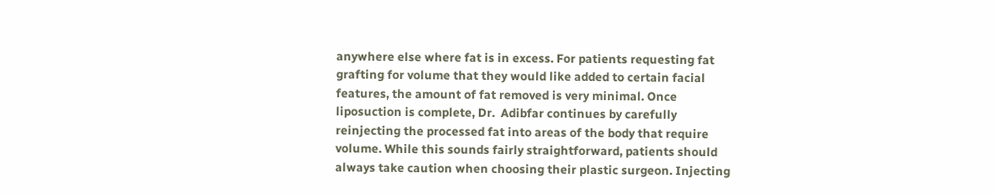anywhere else where fat is in excess. For patients requesting fat grafting for volume that they would like added to certain facial features, the amount of fat removed is very minimal. Once liposuction is complete, Dr.  Adibfar continues by carefully reinjecting the processed fat into areas of the body that require volume. While this sounds fairly straightforward, patients should always take caution when choosing their plastic surgeon. Injecting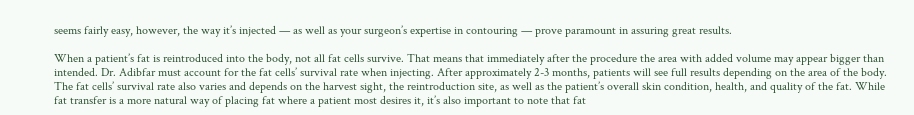seems fairly easy, however, the way it’s injected — as well as your surgeon’s expertise in contouring — prove paramount in assuring great results.

When a patient’s fat is reintroduced into the body, not all fat cells survive. That means that immediately after the procedure the area with added volume may appear bigger than intended. Dr. Adibfar must account for the fat cells’ survival rate when injecting. After approximately 2-3 months, patients will see full results depending on the area of the body. The fat cells’ survival rate also varies and depends on the harvest sight, the reintroduction site, as well as the patient’s overall skin condition, health, and quality of the fat. While fat transfer is a more natural way of placing fat where a patient most desires it, it’s also important to note that fat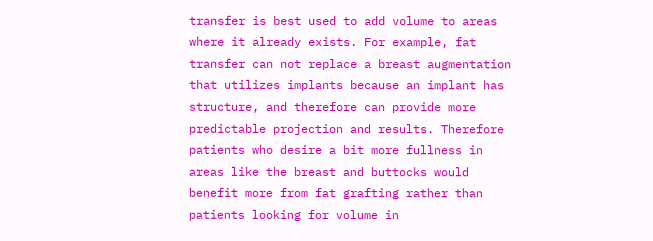transfer is best used to add volume to areas where it already exists. For example, fat transfer can not replace a breast augmentation that utilizes implants because an implant has structure, and therefore can provide more predictable projection and results. Therefore patients who desire a bit more fullness in areas like the breast and buttocks would benefit more from fat grafting rather than patients looking for volume in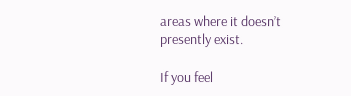areas where it doesn’t presently exist.

If you feel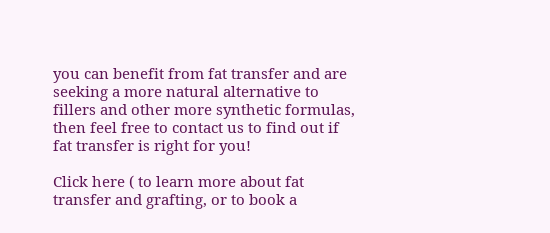you can benefit from fat transfer and are seeking a more natural alternative to fillers and other more synthetic formulas, then feel free to contact us to find out if fat transfer is right for you!

Click here ( to learn more about fat transfer and grafting, or to book a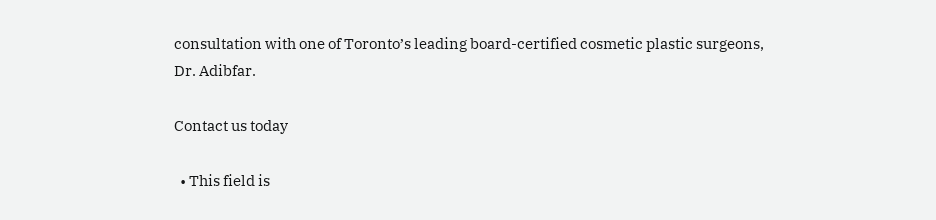consultation with one of Toronto’s leading board-certified cosmetic plastic surgeons, Dr. Adibfar.

Contact us today

  • This field is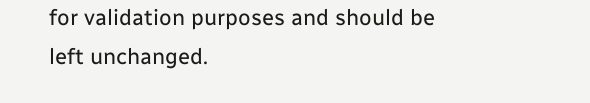for validation purposes and should be left unchanged.